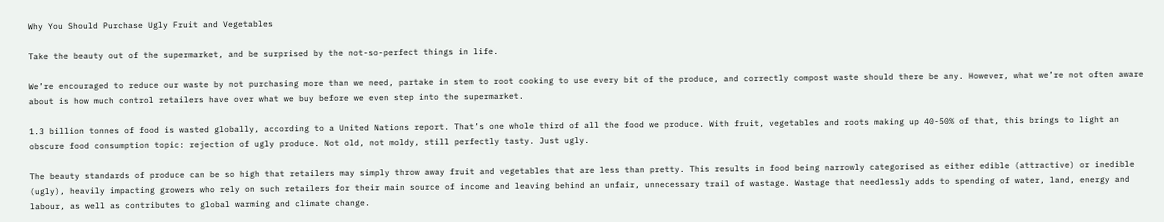Why You Should Purchase Ugly Fruit and Vegetables

Take the beauty out of the supermarket, and be surprised by the not-so-perfect things in life.

We’re encouraged to reduce our waste by not purchasing more than we need, partake in stem to root cooking to use every bit of the produce, and correctly compost waste should there be any. However, what we’re not often aware about is how much control retailers have over what we buy before we even step into the supermarket.

1.3 billion tonnes of food is wasted globally, according to a United Nations report. That’s one whole third of all the food we produce. With fruit, vegetables and roots making up 40-50% of that, this brings to light an obscure food consumption topic: rejection of ugly produce. Not old, not moldy, still perfectly tasty. Just ugly.

The beauty standards of produce can be so high that retailers may simply throw away fruit and vegetables that are less than pretty. This results in food being narrowly categorised as either edible (attractive) or inedible (ugly), heavily impacting growers who rely on such retailers for their main source of income and leaving behind an unfair, unnecessary trail of wastage. Wastage that needlessly adds to spending of water, land, energy and labour, as well as contributes to global warming and climate change.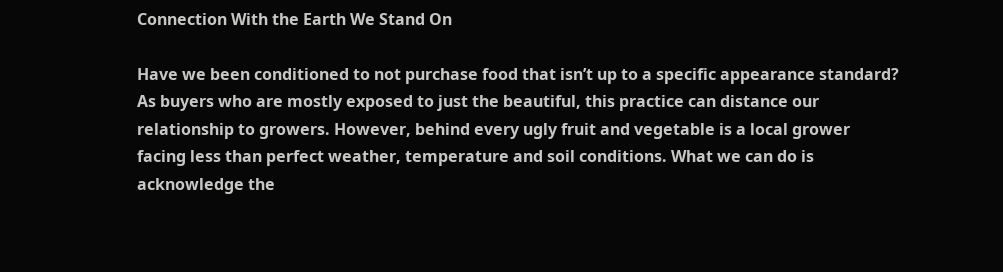Connection With the Earth We Stand On

Have we been conditioned to not purchase food that isn’t up to a specific appearance standard? As buyers who are mostly exposed to just the beautiful, this practice can distance our relationship to growers. However, behind every ugly fruit and vegetable is a local grower facing less than perfect weather, temperature and soil conditions. What we can do is acknowledge the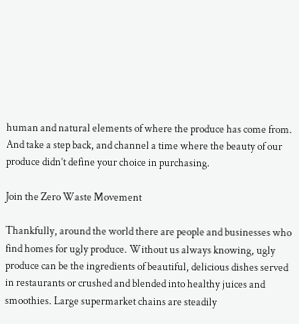human and natural elements of where the produce has come from. And take a step back, and channel a time where the beauty of our produce didn’t define your choice in purchasing.

Join the Zero Waste Movement

Thankfully, around the world there are people and businesses who find homes for ugly produce. Without us always knowing, ugly produce can be the ingredients of beautiful, delicious dishes served in restaurants or crushed and blended into healthy juices and smoothies. Large supermarket chains are steadily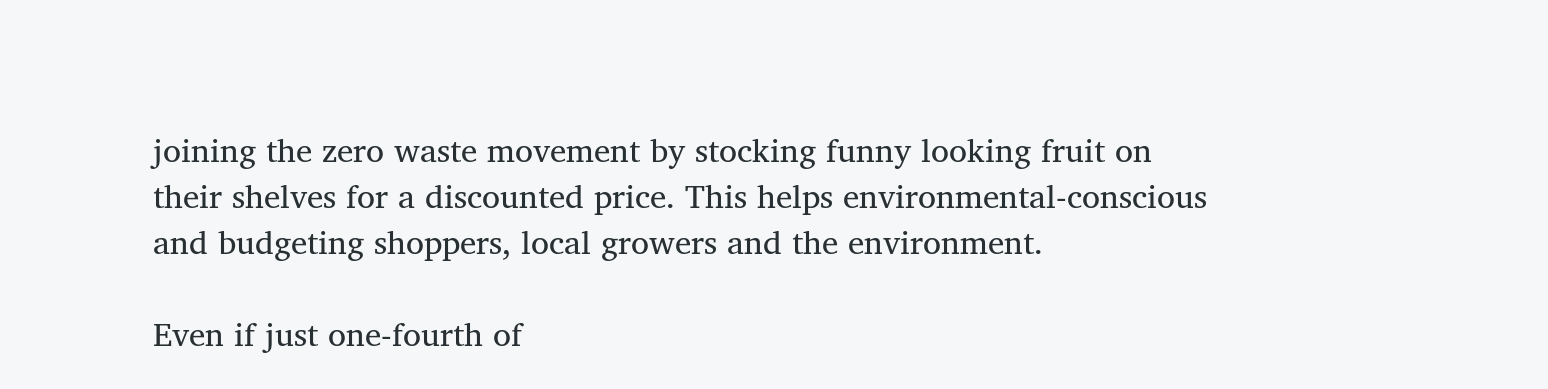joining the zero waste movement by stocking funny looking fruit on their shelves for a discounted price. This helps environmental-conscious and budgeting shoppers, local growers and the environment.

Even if just one-fourth of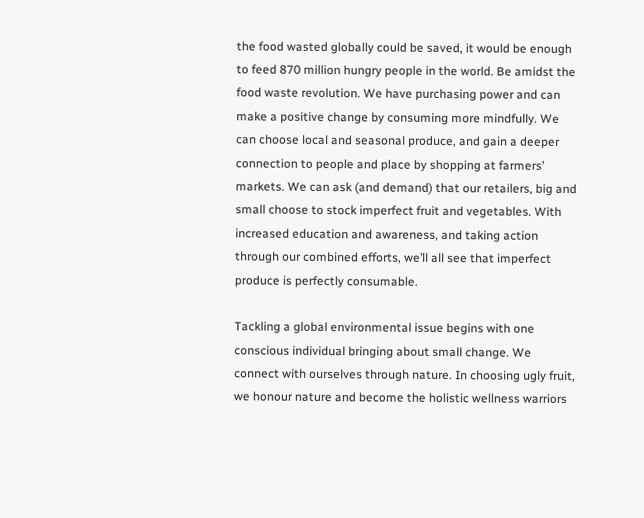the food wasted globally could be saved, it would be enough to feed 870 million hungry people in the world. Be amidst the food waste revolution. We have purchasing power and can make a positive change by consuming more mindfully. We can choose local and seasonal produce, and gain a deeper connection to people and place by shopping at farmers’ markets. We can ask (and demand) that our retailers, big and small choose to stock imperfect fruit and vegetables. With increased education and awareness, and taking action through our combined efforts, we’ll all see that imperfect produce is perfectly consumable.

Tackling a global environmental issue begins with one conscious individual bringing about small change. We connect with ourselves through nature. In choosing ugly fruit, we honour nature and become the holistic wellness warriors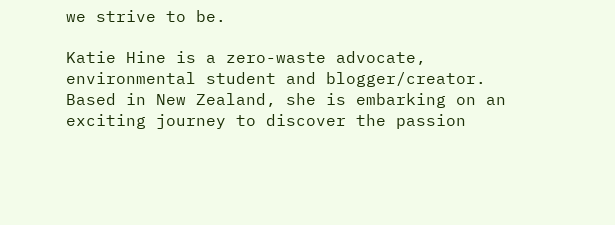we strive to be.

Katie Hine is a zero-waste advocate, environmental student and blogger/creator. Based in New Zealand, she is embarking on an exciting journey to discover the passion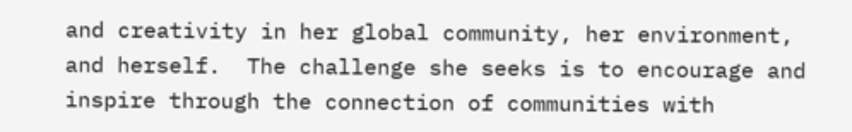and creativity in her global community, her environment, and herself.  The challenge she seeks is to encourage and inspire through the connection of communities with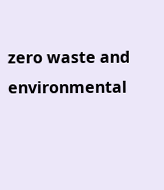zero waste and environmental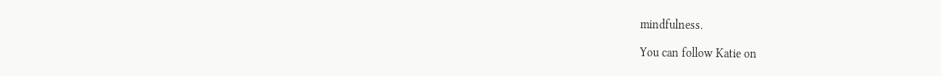mindfulness.

You can follow Katie on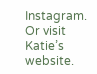Instagram. Or visit Katie’s website.